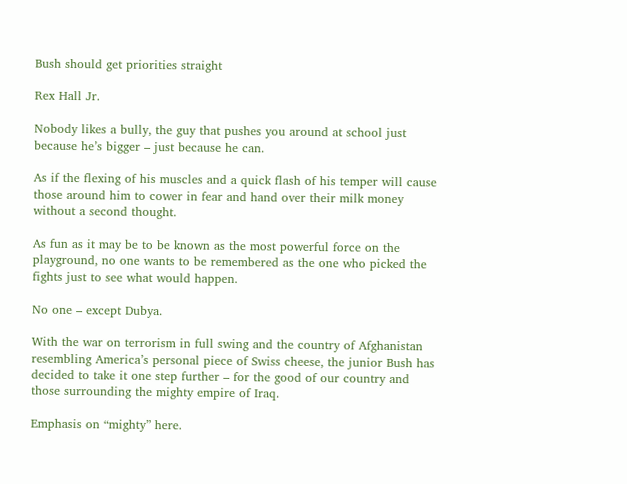Bush should get priorities straight

Rex Hall Jr.

Nobody likes a bully, the guy that pushes you around at school just because he’s bigger – just because he can.

As if the flexing of his muscles and a quick flash of his temper will cause those around him to cower in fear and hand over their milk money without a second thought.

As fun as it may be to be known as the most powerful force on the playground, no one wants to be remembered as the one who picked the fights just to see what would happen.

No one – except Dubya.

With the war on terrorism in full swing and the country of Afghanistan resembling America’s personal piece of Swiss cheese, the junior Bush has decided to take it one step further – for the good of our country and those surrounding the mighty empire of Iraq.

Emphasis on “mighty” here.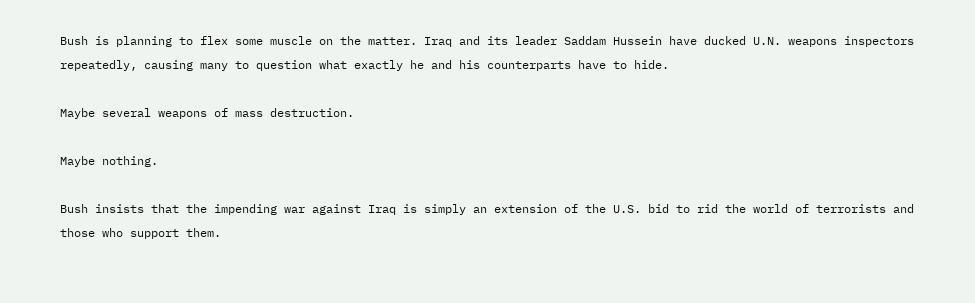Bush is planning to flex some muscle on the matter. Iraq and its leader Saddam Hussein have ducked U.N. weapons inspectors repeatedly, causing many to question what exactly he and his counterparts have to hide.

Maybe several weapons of mass destruction.

Maybe nothing.

Bush insists that the impending war against Iraq is simply an extension of the U.S. bid to rid the world of terrorists and those who support them.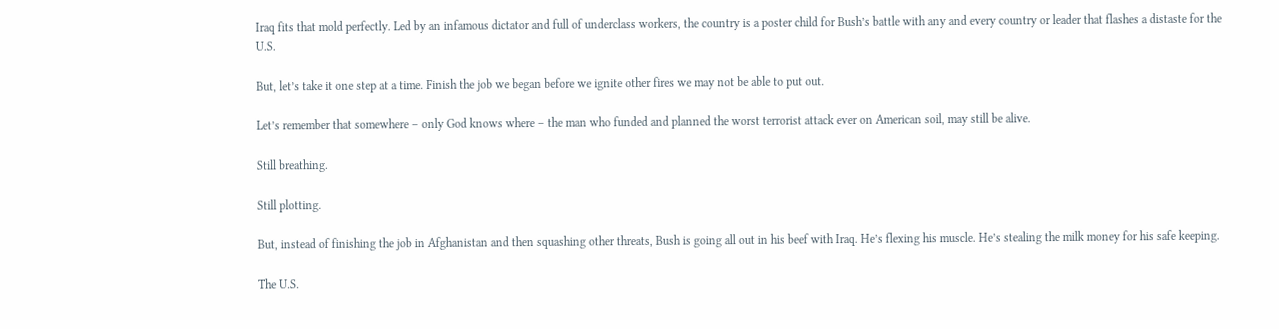Iraq fits that mold perfectly. Led by an infamous dictator and full of underclass workers, the country is a poster child for Bush’s battle with any and every country or leader that flashes a distaste for the U.S.

But, let’s take it one step at a time. Finish the job we began before we ignite other fires we may not be able to put out.

Let’s remember that somewhere – only God knows where – the man who funded and planned the worst terrorist attack ever on American soil, may still be alive.

Still breathing.

Still plotting.

But, instead of finishing the job in Afghanistan and then squashing other threats, Bush is going all out in his beef with Iraq. He’s flexing his muscle. He’s stealing the milk money for his safe keeping.

The U.S.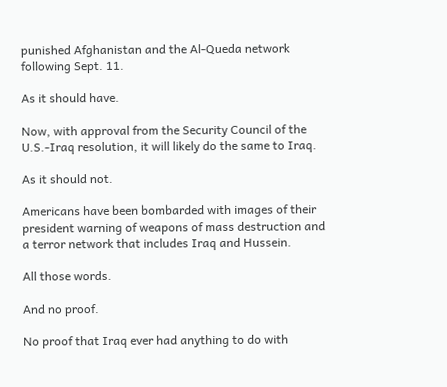punished Afghanistan and the Al-Queda network following Sept. 11.

As it should have.

Now, with approval from the Security Council of the U.S.-Iraq resolution, it will likely do the same to Iraq.

As it should not.

Americans have been bombarded with images of their president warning of weapons of mass destruction and a terror network that includes Iraq and Hussein.

All those words.

And no proof.

No proof that Iraq ever had anything to do with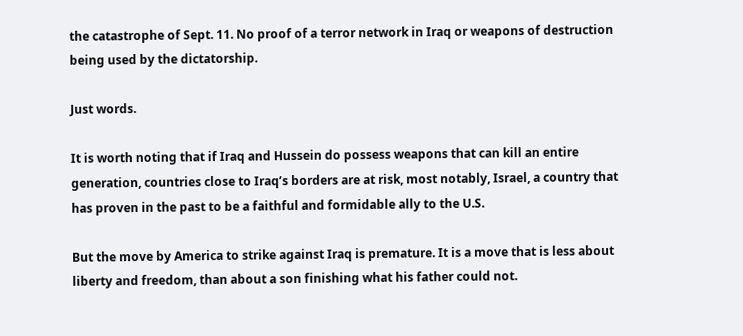the catastrophe of Sept. 11. No proof of a terror network in Iraq or weapons of destruction being used by the dictatorship.

Just words.

It is worth noting that if Iraq and Hussein do possess weapons that can kill an entire generation, countries close to Iraq’s borders are at risk, most notably, Israel, a country that has proven in the past to be a faithful and formidable ally to the U.S.

But the move by America to strike against Iraq is premature. It is a move that is less about liberty and freedom, than about a son finishing what his father could not.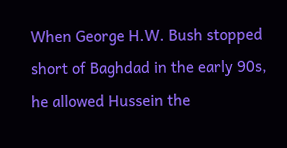When George H.W. Bush stopped short of Baghdad in the early 90s, he allowed Hussein the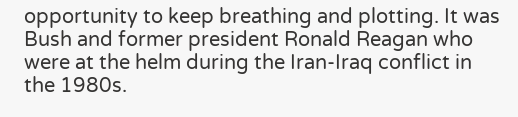opportunity to keep breathing and plotting. It was Bush and former president Ronald Reagan who were at the helm during the Iran-Iraq conflict in the 1980s.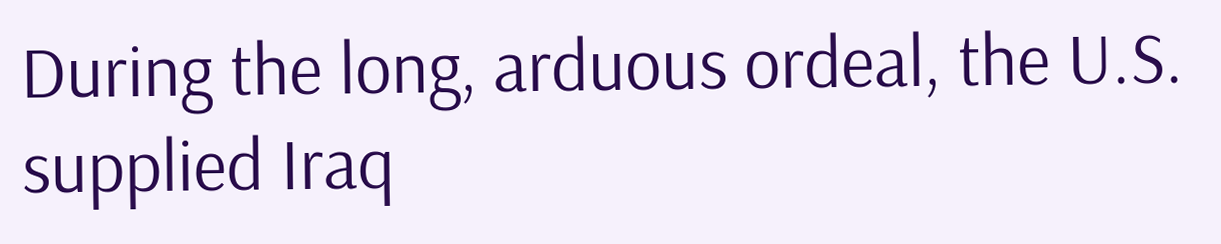During the long, arduous ordeal, the U.S. supplied Iraq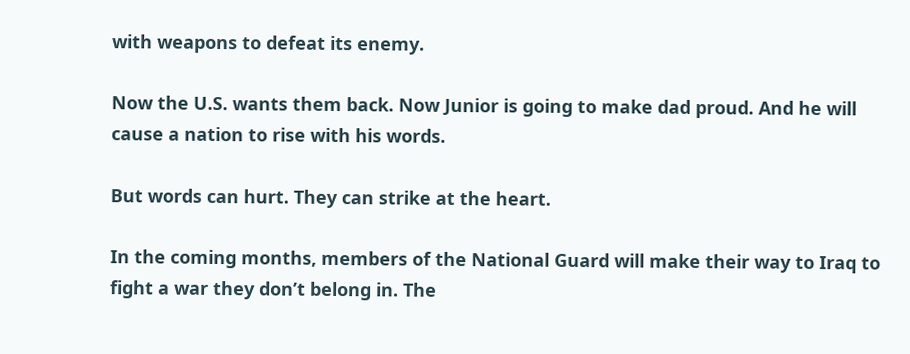with weapons to defeat its enemy.

Now the U.S. wants them back. Now Junior is going to make dad proud. And he will cause a nation to rise with his words.

But words can hurt. They can strike at the heart.

In the coming months, members of the National Guard will make their way to Iraq to fight a war they don’t belong in. The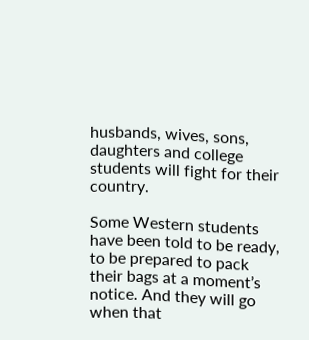husbands, wives, sons, daughters and college students will fight for their country.

Some Western students have been told to be ready, to be prepared to pack their bags at a moment’s notice. And they will go when that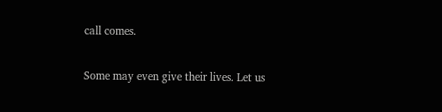call comes.

Some may even give their lives. Let us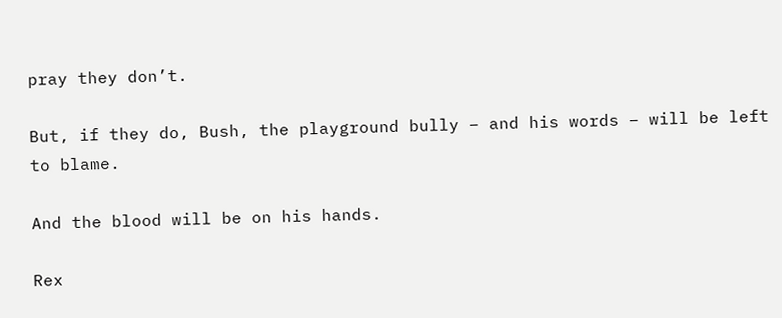pray they don’t.

But, if they do, Bush, the playground bully – and his words – will be left to blame.

And the blood will be on his hands.

Rex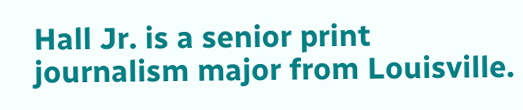Hall Jr. is a senior print journalism major from Louisville.